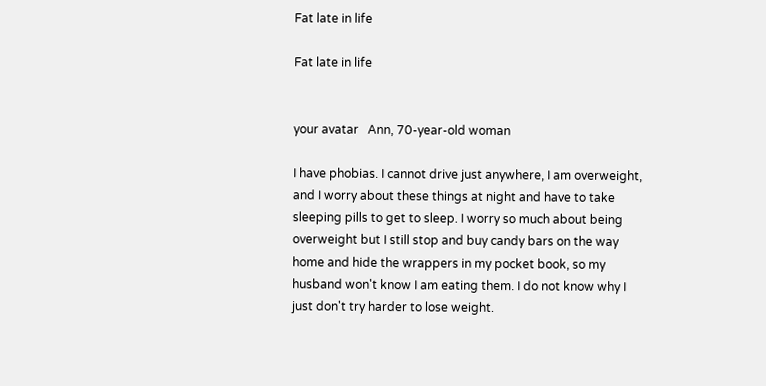Fat late in life

Fat late in life


your avatar   Ann, 70-year-old woman

I have phobias. I cannot drive just anywhere, I am overweight, and I worry about these things at night and have to take sleeping pills to get to sleep. I worry so much about being overweight but I still stop and buy candy bars on the way home and hide the wrappers in my pocket book, so my husband won't know I am eating them. I do not know why I just don't try harder to lose weight.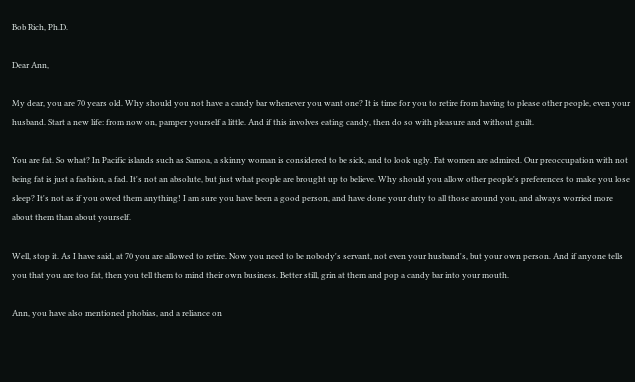Bob Rich, Ph.D.

Dear Ann,

My dear, you are 70 years old. Why should you not have a candy bar whenever you want one? It is time for you to retire from having to please other people, even your husband. Start a new life: from now on, pamper yourself a little. And if this involves eating candy, then do so with pleasure and without guilt.

You are fat. So what? In Pacific islands such as Samoa, a skinny woman is considered to be sick, and to look ugly. Fat women are admired. Our preoccupation with not being fat is just a fashion, a fad. It's not an absolute, but just what people are brought up to believe. Why should you allow other people's preferences to make you lose sleep? It's not as if you owed them anything! I am sure you have been a good person, and have done your duty to all those around you, and always worried more about them than about yourself.

Well, stop it. As I have said, at 70 you are allowed to retire. Now you need to be nobody's servant, not even your husband's, but your own person. And if anyone tells you that you are too fat, then you tell them to mind their own business. Better still, grin at them and pop a candy bar into your mouth.

Ann, you have also mentioned phobias, and a reliance on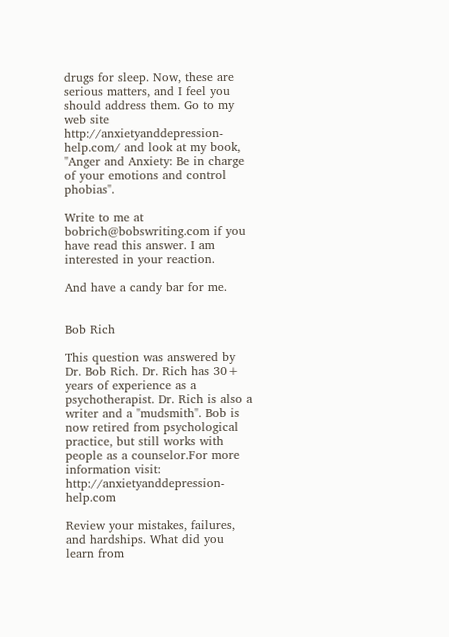drugs for sleep. Now, these are serious matters, and I feel you should address them. Go to my web site http://anxietyanddepression-help.com/ and look at my book, "Anger and Anxiety: Be in charge of your emotions and control phobias".

Write to me at bobrich@bobswriting.com if you have read this answer. I am interested in your reaction.

And have a candy bar for me.


Bob Rich

This question was answered by Dr. Bob Rich. Dr. Rich has 30+ years of experience as a psychotherapist. Dr. Rich is also a writer and a "mudsmith". Bob is now retired from psychological practice, but still works with people as a counselor.For more information visit: http://anxietyanddepression-help.com

Review your mistakes, failures, and hardships. What did you learn from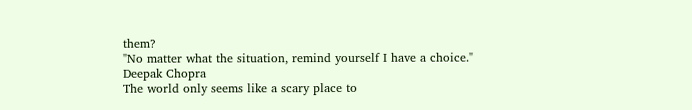them?
"No matter what the situation, remind yourself I have a choice."
Deepak Chopra
The world only seems like a scary place to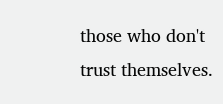those who don't trust themselves.